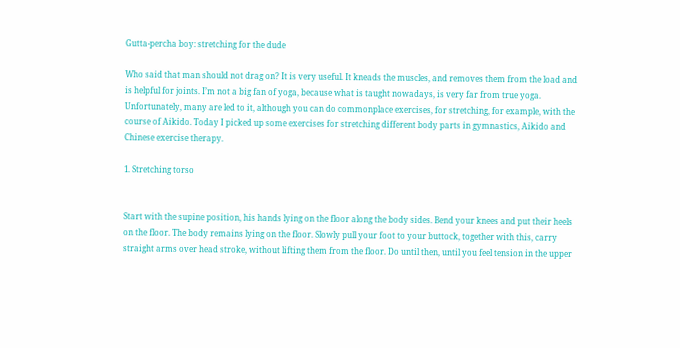Gutta-percha boy: stretching for the dude

Who said that man should not drag on? It is very useful. It kneads the muscles, and removes them from the load and is helpful for joints. I’m not a big fan of yoga, because what is taught nowadays, is very far from true yoga. Unfortunately, many are led to it, although you can do commonplace exercises, for stretching, for example, with the course of Aikido. Today I picked up some exercises for stretching different body parts in gymnastics, Aikido and Chinese exercise therapy.

1. Stretching torso


Start with the supine position, his hands lying on the floor along the body sides. Bend your knees and put their heels on the floor. The body remains lying on the floor. Slowly pull your foot to your buttock, together with this, carry straight arms over head stroke, without lifting them from the floor. Do until then, until you feel tension in the upper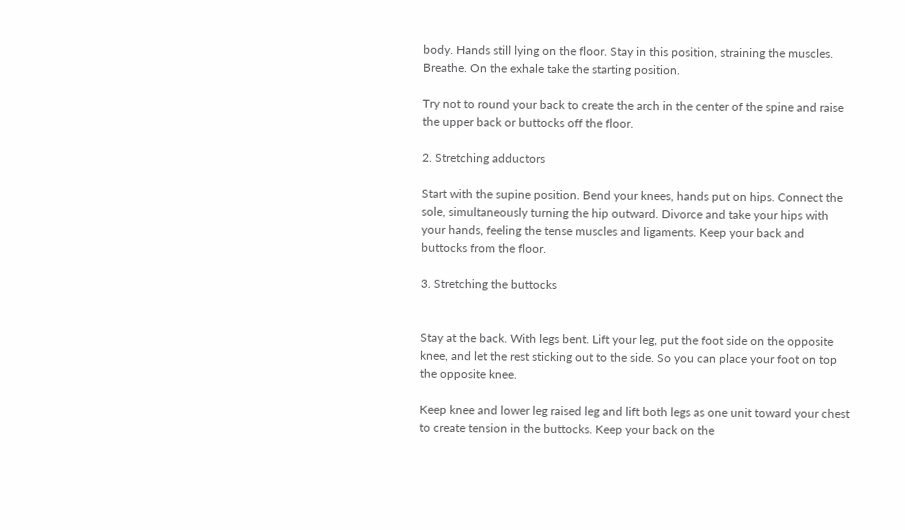body. Hands still lying on the floor. Stay in this position, straining the muscles. Breathe. On the exhale take the starting position.

Try not to round your back to create the arch in the center of the spine and raise the upper back or buttocks off the floor.

2. Stretching adductors

Start with the supine position. Bend your knees, hands put on hips. Connect the sole, simultaneously turning the hip outward. Divorce and take your hips with your hands, feeling the tense muscles and ligaments. Keep your back and buttocks from the floor.

3. Stretching the buttocks


Stay at the back. With legs bent. Lift your leg, put the foot side on the opposite knee, and let the rest sticking out to the side. So you can place your foot on top the opposite knee.

Keep knee and lower leg raised leg and lift both legs as one unit toward your chest to create tension in the buttocks. Keep your back on the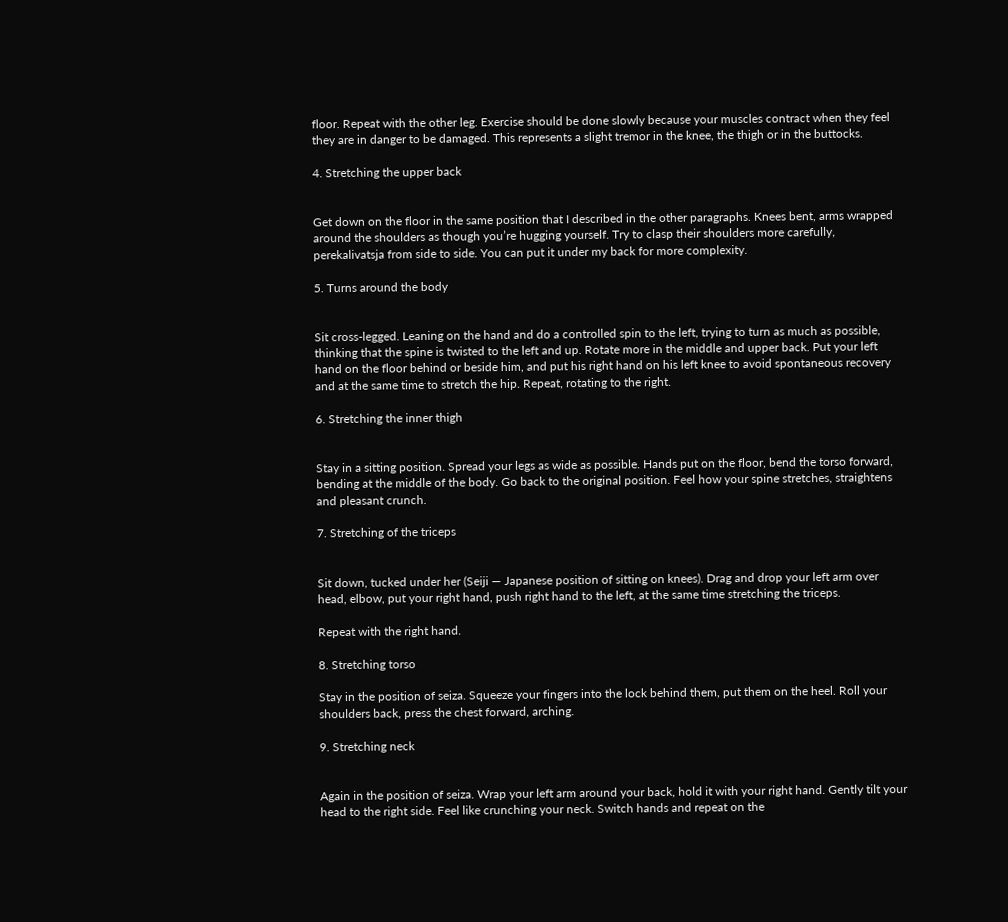floor. Repeat with the other leg. Exercise should be done slowly because your muscles contract when they feel they are in danger to be damaged. This represents a slight tremor in the knee, the thigh or in the buttocks.

4. Stretching the upper back


Get down on the floor in the same position that I described in the other paragraphs. Knees bent, arms wrapped around the shoulders as though you’re hugging yourself. Try to clasp their shoulders more carefully, perekalivatsja from side to side. You can put it under my back for more complexity.

5. Turns around the body


Sit cross-legged. Leaning on the hand and do a controlled spin to the left, trying to turn as much as possible, thinking that the spine is twisted to the left and up. Rotate more in the middle and upper back. Put your left hand on the floor behind or beside him, and put his right hand on his left knee to avoid spontaneous recovery and at the same time to stretch the hip. Repeat, rotating to the right.

6. Stretching the inner thigh


Stay in a sitting position. Spread your legs as wide as possible. Hands put on the floor, bend the torso forward, bending at the middle of the body. Go back to the original position. Feel how your spine stretches, straightens and pleasant crunch.

7. Stretching of the triceps


Sit down, tucked under her (Seiji — Japanese position of sitting on knees). Drag and drop your left arm over head, elbow, put your right hand, push right hand to the left, at the same time stretching the triceps.

Repeat with the right hand.

8. Stretching torso

Stay in the position of seiza. Squeeze your fingers into the lock behind them, put them on the heel. Roll your shoulders back, press the chest forward, arching.

9. Stretching neck


Again in the position of seiza. Wrap your left arm around your back, hold it with your right hand. Gently tilt your head to the right side. Feel like crunching your neck. Switch hands and repeat on the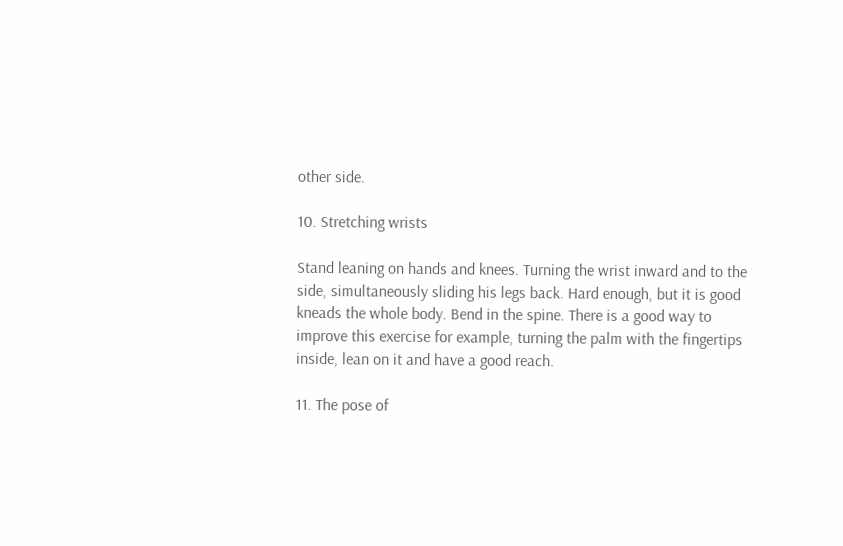other side.

10. Stretching wrists

Stand leaning on hands and knees. Turning the wrist inward and to the side, simultaneously sliding his legs back. Hard enough, but it is good kneads the whole body. Bend in the spine. There is a good way to improve this exercise for example, turning the palm with the fingertips inside, lean on it and have a good reach.

11. The pose of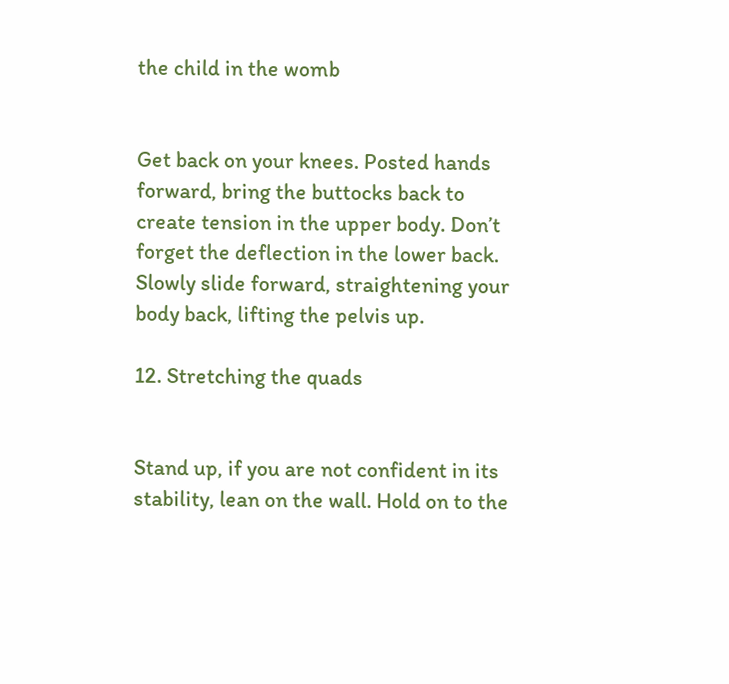the child in the womb


Get back on your knees. Posted hands forward, bring the buttocks back to create tension in the upper body. Don’t forget the deflection in the lower back. Slowly slide forward, straightening your body back, lifting the pelvis up.

12. Stretching the quads


Stand up, if you are not confident in its stability, lean on the wall. Hold on to the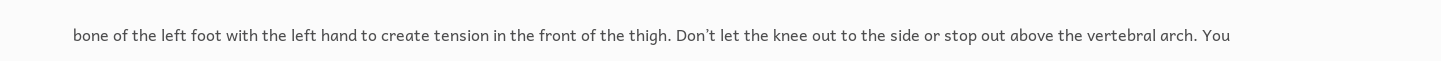bone of the left foot with the left hand to create tension in the front of the thigh. Don’t let the knee out to the side or stop out above the vertebral arch. You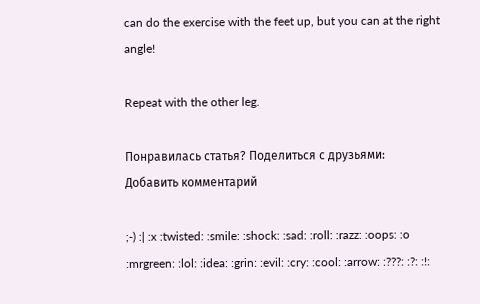can do the exercise with the feet up, but you can at the right angle!

Repeat with the other leg.

Понравилась статья? Поделиться с друзьями:
Добавить комментарий

;-) :| :x :twisted: :smile: :shock: :sad: :roll: :razz: :oops: :o :mrgreen: :lol: :idea: :grin: :evil: :cry: :cool: :arrow: :???: :?: :!: